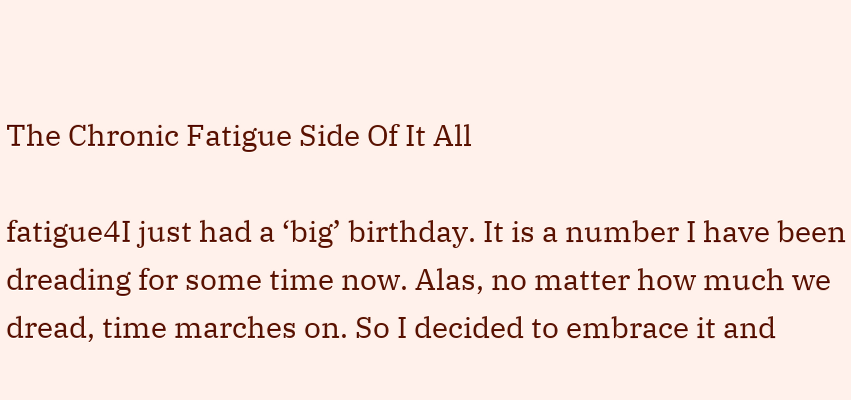The Chronic Fatigue Side Of It All

fatigue4I just had a ‘big’ birthday. It is a number I have been dreading for some time now. Alas, no matter how much we dread, time marches on. So I decided to embrace it and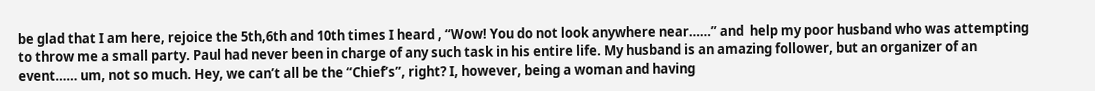be glad that I am here, rejoice the 5th,6th and 10th times I heard , “Wow! You do not look anywhere near……” and  help my poor husband who was attempting to throw me a small party. Paul had never been in charge of any such task in his entire life. My husband is an amazing follower, but an organizer of an event…… um, not so much. Hey, we can’t all be the “Chief’s”, right? I, however, being a woman and having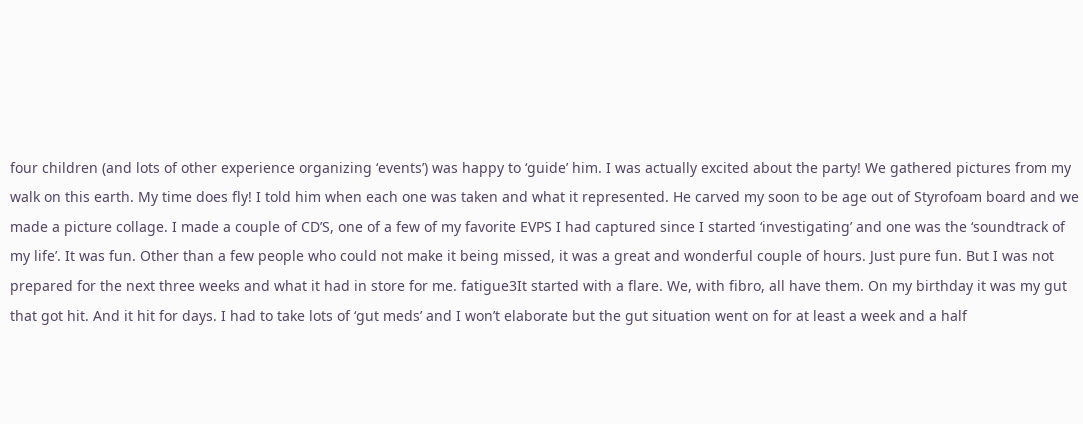four children (and lots of other experience organizing ‘events’) was happy to ‘guide’ him. I was actually excited about the party! We gathered pictures from my walk on this earth. My time does fly! I told him when each one was taken and what it represented. He carved my soon to be age out of Styrofoam board and we made a picture collage. I made a couple of CD’S, one of a few of my favorite EVPS I had captured since I started ‘investigating’ and one was the ‘soundtrack of my life’. It was fun. Other than a few people who could not make it being missed, it was a great and wonderful couple of hours. Just pure fun. But I was not prepared for the next three weeks and what it had in store for me. fatigue3It started with a flare. We, with fibro, all have them. On my birthday it was my gut that got hit. And it hit for days. I had to take lots of ‘gut meds’ and I won’t elaborate but the gut situation went on for at least a week and a half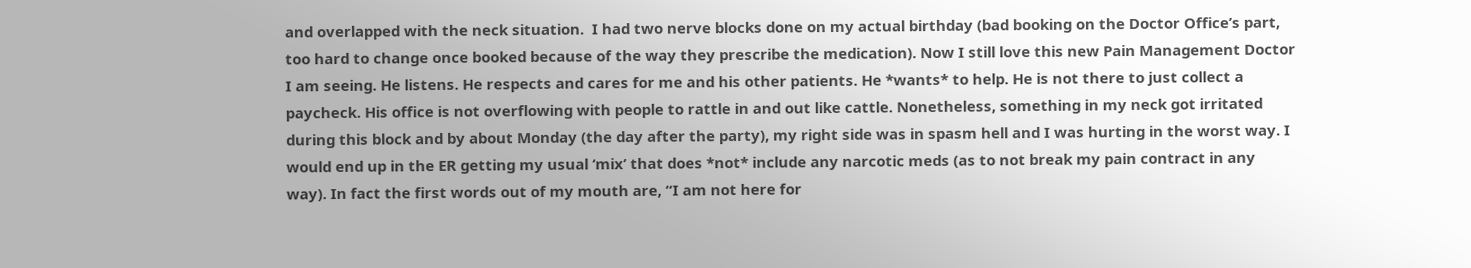and overlapped with the neck situation.  I had two nerve blocks done on my actual birthday (bad booking on the Doctor Office’s part, too hard to change once booked because of the way they prescribe the medication). Now I still love this new Pain Management Doctor I am seeing. He listens. He respects and cares for me and his other patients. He *wants* to help. He is not there to just collect a paycheck. His office is not overflowing with people to rattle in and out like cattle. Nonetheless, something in my neck got irritated during this block and by about Monday (the day after the party), my right side was in spasm hell and I was hurting in the worst way. I would end up in the ER getting my usual ‘mix’ that does *not* include any narcotic meds (as to not break my pain contract in any way). In fact the first words out of my mouth are, “I am not here for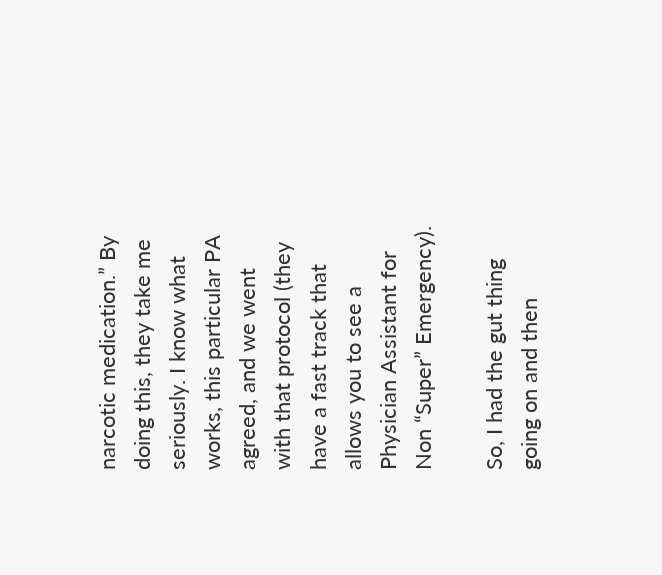narcotic medication.” By doing this, they take me seriously. I know what works, this particular PA agreed, and we went with that protocol (they have a fast track that allows you to see a Physician Assistant for Non “Super” Emergency).

So, I had the gut thing going on and then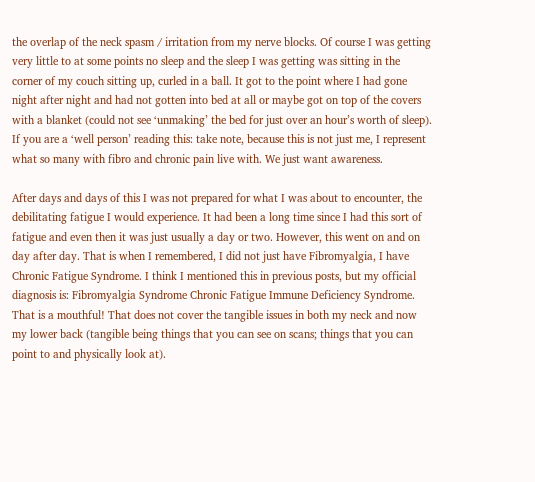the overlap of the neck spasm / irritation from my nerve blocks. Of course I was getting very little to at some points no sleep and the sleep I was getting was sitting in the corner of my couch sitting up, curled in a ball. It got to the point where I had gone night after night and had not gotten into bed at all or maybe got on top of the covers with a blanket (could not see ‘unmaking’ the bed for just over an hour’s worth of sleep). If you are a ‘well person’ reading this: take note, because this is not just me, I represent what so many with fibro and chronic pain live with. We just want awareness.

After days and days of this I was not prepared for what I was about to encounter, the debilitating fatigue I would experience. It had been a long time since I had this sort of fatigue and even then it was just usually a day or two. However, this went on and on day after day. That is when I remembered, I did not just have Fibromyalgia, I have Chronic Fatigue Syndrome. I think I mentioned this in previous posts, but my official diagnosis is: Fibromyalgia Syndrome Chronic Fatigue Immune Deficiency Syndrome. That is a mouthful! That does not cover the tangible issues in both my neck and now my lower back (tangible being things that you can see on scans; things that you can point to and physically look at).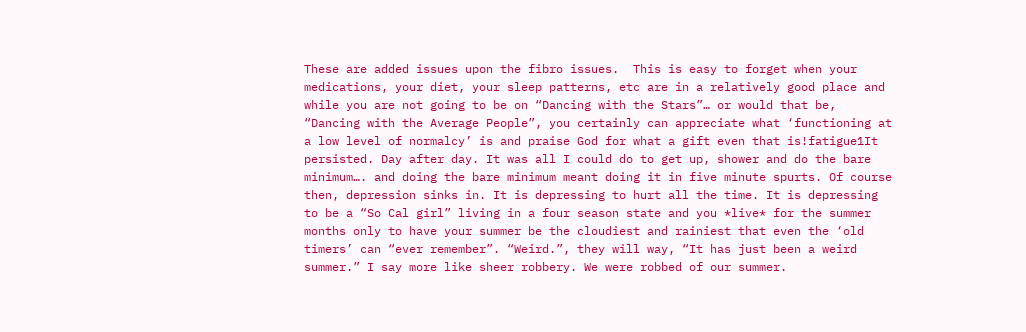These are added issues upon the fibro issues.  This is easy to forget when your medications, your diet, your sleep patterns, etc are in a relatively good place and while you are not going to be on “Dancing with the Stars”… or would that be, “Dancing with the Average People”, you certainly can appreciate what ‘functioning at a low level of normalcy’ is and praise God for what a gift even that is!fatigue1It persisted. Day after day. It was all I could do to get up, shower and do the bare minimum…. and doing the bare minimum meant doing it in five minute spurts. Of course then, depression sinks in. It is depressing to hurt all the time. It is depressing to be a “So Cal girl” living in a four season state and you *live* for the summer months only to have your summer be the cloudiest and rainiest that even the ‘old timers’ can “ever remember”. “Weird.”, they will way, “It has just been a weird summer.” I say more like sheer robbery. We were robbed of our summer.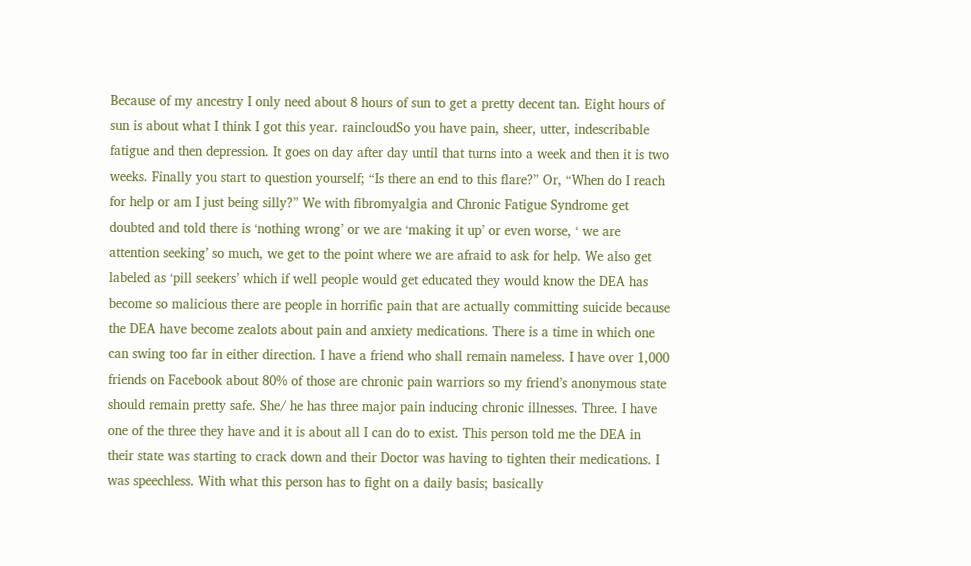Because of my ancestry I only need about 8 hours of sun to get a pretty decent tan. Eight hours of sun is about what I think I got this year. raincloudSo you have pain, sheer, utter, indescribable fatigue and then depression. It goes on day after day until that turns into a week and then it is two weeks. Finally you start to question yourself; “Is there an end to this flare?” Or, “When do I reach for help or am I just being silly?” We with fibromyalgia and Chronic Fatigue Syndrome get doubted and told there is ‘nothing wrong’ or we are ‘making it up’ or even worse, ‘ we are attention seeking’ so much, we get to the point where we are afraid to ask for help. We also get labeled as ‘pill seekers’ which if well people would get educated they would know the DEA has become so malicious there are people in horrific pain that are actually committing suicide because the DEA have become zealots about pain and anxiety medications. There is a time in which one can swing too far in either direction. I have a friend who shall remain nameless. I have over 1,000 friends on Facebook about 80% of those are chronic pain warriors so my friend’s anonymous state should remain pretty safe. She/ he has three major pain inducing chronic illnesses. Three. I have one of the three they have and it is about all I can do to exist. This person told me the DEA in their state was starting to crack down and their Doctor was having to tighten their medications. I was speechless. With what this person has to fight on a daily basis; basically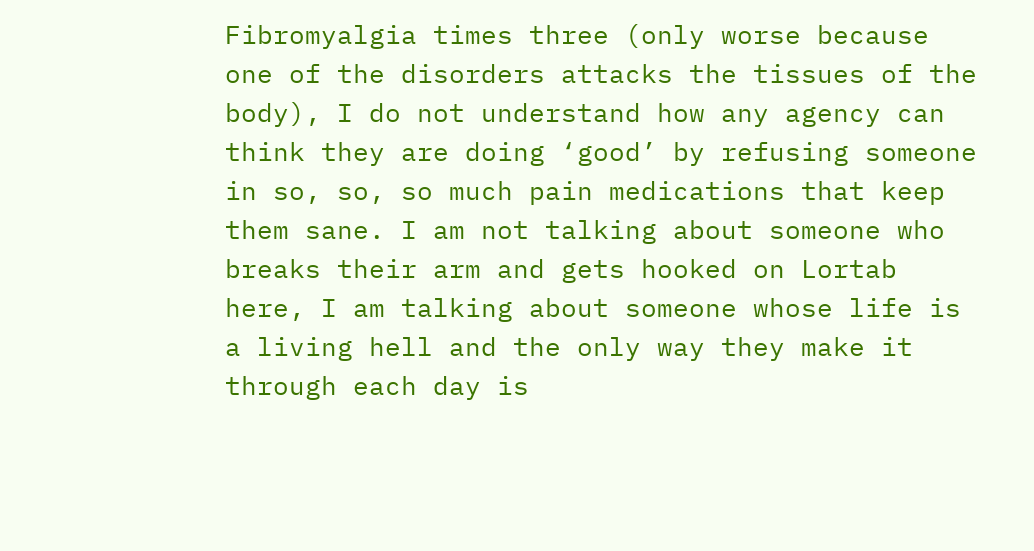Fibromyalgia times three (only worse because one of the disorders attacks the tissues of the body), I do not understand how any agency can think they are doing ‘good’ by refusing someone in so, so, so much pain medications that keep them sane. I am not talking about someone who breaks their arm and gets hooked on Lortab here, I am talking about someone whose life is a living hell and the only way they make it through each day is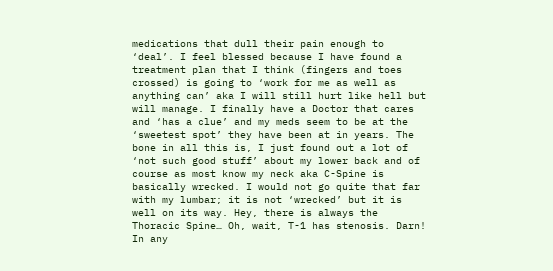medications that dull their pain enough to ‘deal’. I feel blessed because I have found a treatment plan that I think (fingers and toes crossed) is going to ‘work for me as well as anything can’ aka I will still hurt like hell but will manage. I finally have a Doctor that cares and ‘has a clue’ and my meds seem to be at the ‘sweetest spot’ they have been at in years. The bone in all this is, I just found out a lot of ‘not such good stuff’ about my lower back and of course as most know my neck aka C-Spine is basically wrecked. I would not go quite that far with my lumbar; it is not ‘wrecked’ but it is well on its way. Hey, there is always the Thoracic Spine… Oh, wait, T-1 has stenosis. Darn! In any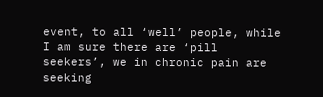event, to all ‘well’ people, while I am sure there are ‘pill seekers’, we in chronic pain are seeking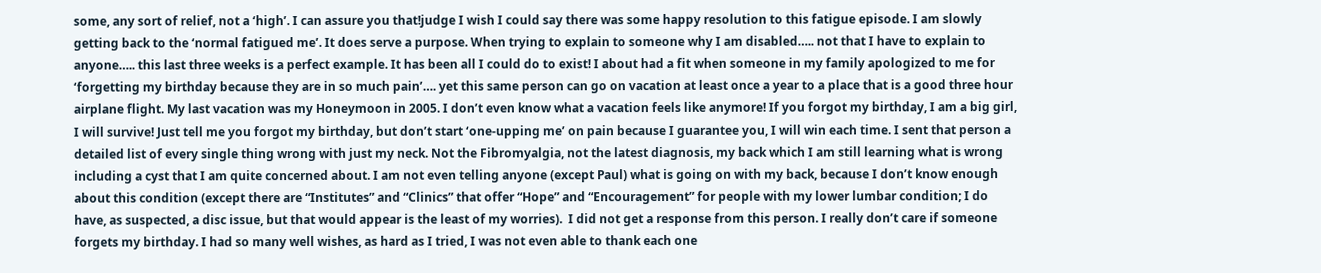some, any sort of relief, not a ‘high’. I can assure you that!judge I wish I could say there was some happy resolution to this fatigue episode. I am slowly getting back to the ‘normal fatigued me’. It does serve a purpose. When trying to explain to someone why I am disabled….. not that I have to explain to anyone….. this last three weeks is a perfect example. It has been all I could do to exist! I about had a fit when someone in my family apologized to me for ‘forgetting my birthday because they are in so much pain’…. yet this same person can go on vacation at least once a year to a place that is a good three hour airplane flight. My last vacation was my Honeymoon in 2005. I don’t even know what a vacation feels like anymore! If you forgot my birthday, I am a big girl, I will survive! Just tell me you forgot my birthday, but don’t start ‘one-upping me’ on pain because I guarantee you, I will win each time. I sent that person a detailed list of every single thing wrong with just my neck. Not the Fibromyalgia, not the latest diagnosis, my back which I am still learning what is wrong including a cyst that I am quite concerned about. I am not even telling anyone (except Paul) what is going on with my back, because I don’t know enough about this condition (except there are “Institutes” and “Clinics” that offer “Hope” and “Encouragement” for people with my lower lumbar condition; I do have, as suspected, a disc issue, but that would appear is the least of my worries).  I did not get a response from this person. I really don’t care if someone forgets my birthday. I had so many well wishes, as hard as I tried, I was not even able to thank each one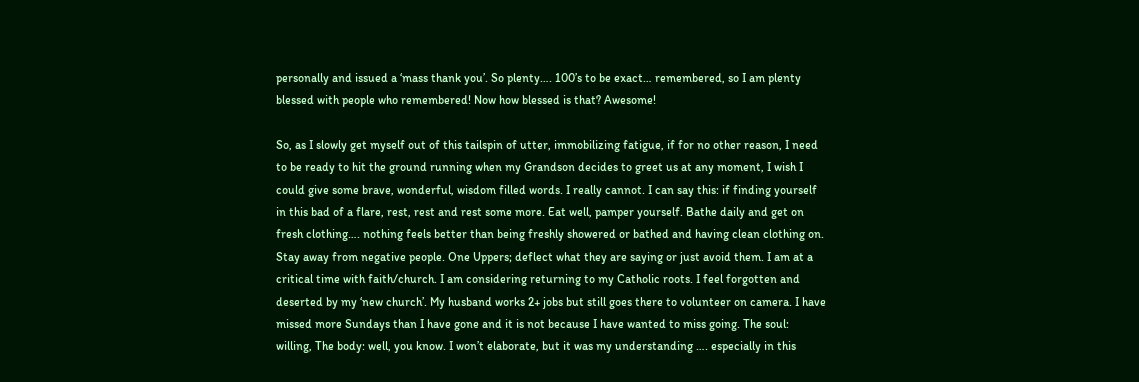personally and issued a ‘mass thank you’. So plenty…. 100’s to be exact… remembered, so I am plenty blessed with people who remembered! Now how blessed is that? Awesome!

So, as I slowly get myself out of this tailspin of utter, immobilizing fatigue, if for no other reason, I need to be ready to hit the ground running when my Grandson decides to greet us at any moment, I wish I could give some brave, wonderful, wisdom filled words. I really cannot. I can say this: if finding yourself in this bad of a flare, rest, rest and rest some more. Eat well, pamper yourself. Bathe daily and get on fresh clothing…. nothing feels better than being freshly showered or bathed and having clean clothing on. Stay away from negative people. One Uppers; deflect what they are saying or just avoid them. I am at a critical time with faith/church. I am considering returning to my Catholic roots. I feel forgotten and deserted by my ‘new church’. My husband works 2+ jobs but still goes there to volunteer on camera. I have missed more Sundays than I have gone and it is not because I have wanted to miss going. The soul: willing, The body: well, you know. I won’t elaborate, but it was my understanding …. especially in this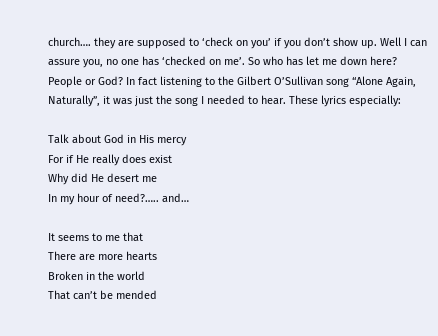church…. they are supposed to ‘check on you’ if you don’t show up. Well I can assure you, no one has ‘checked on me’. So who has let me down here? People or God? In fact listening to the Gilbert O’Sullivan song “Alone Again, Naturally”, it was just the song I needed to hear. These lyrics especially:

Talk about God in His mercy
For if He really does exist
Why did He desert me
In my hour of need?….. and…

It seems to me that
There are more hearts
Broken in the world
That can’t be mended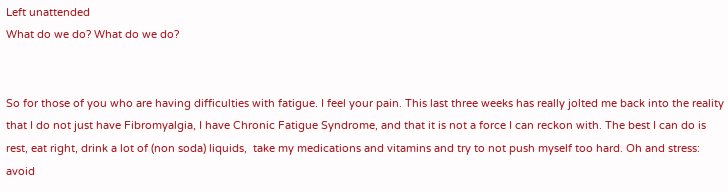Left unattended
What do we do? What do we do?


So for those of you who are having difficulties with fatigue. I feel your pain. This last three weeks has really jolted me back into the reality that I do not just have Fibromyalgia, I have Chronic Fatigue Syndrome, and that it is not a force I can reckon with. The best I can do is rest, eat right, drink a lot of (non soda) liquids,  take my medications and vitamins and try to not push myself too hard. Oh and stress: avoid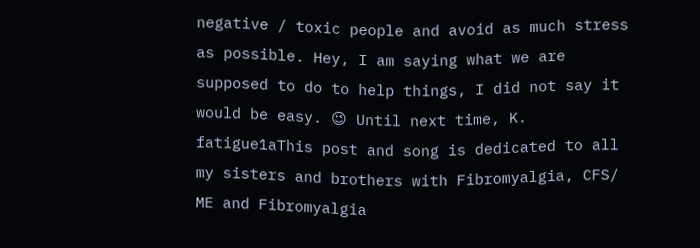negative / toxic people and avoid as much stress as possible. Hey, I am saying what we are supposed to do to help things, I did not say it would be easy. 😉 Until next time, K. fatigue1aThis post and song is dedicated to all my sisters and brothers with Fibromyalgia, CFS/ ME and Fibromyalgia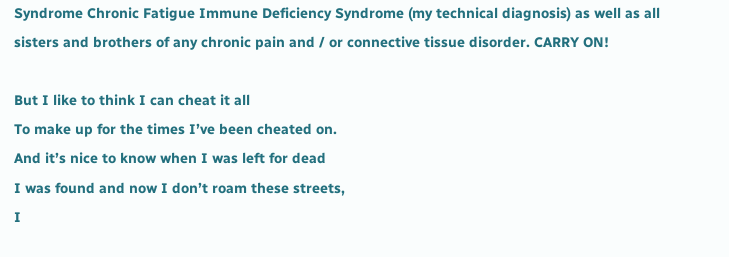Syndrome Chronic Fatigue Immune Deficiency Syndrome (my technical diagnosis) as well as all sisters and brothers of any chronic pain and / or connective tissue disorder. CARRY ON!

But I like to think I can cheat it all
To make up for the times I’ve been cheated on.
And it’s nice to know when I was left for dead
I was found and now I don’t roam these streets,
I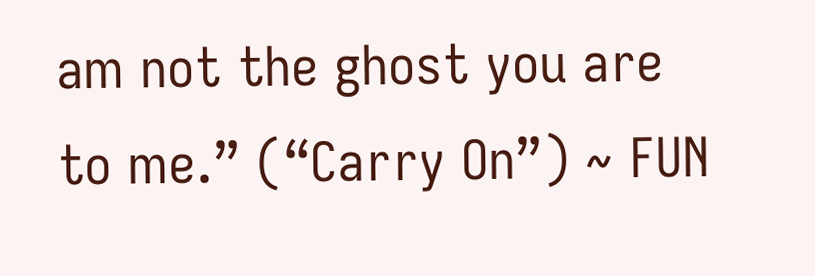am not the ghost you are to me.” (“Carry On”) ~ FUN